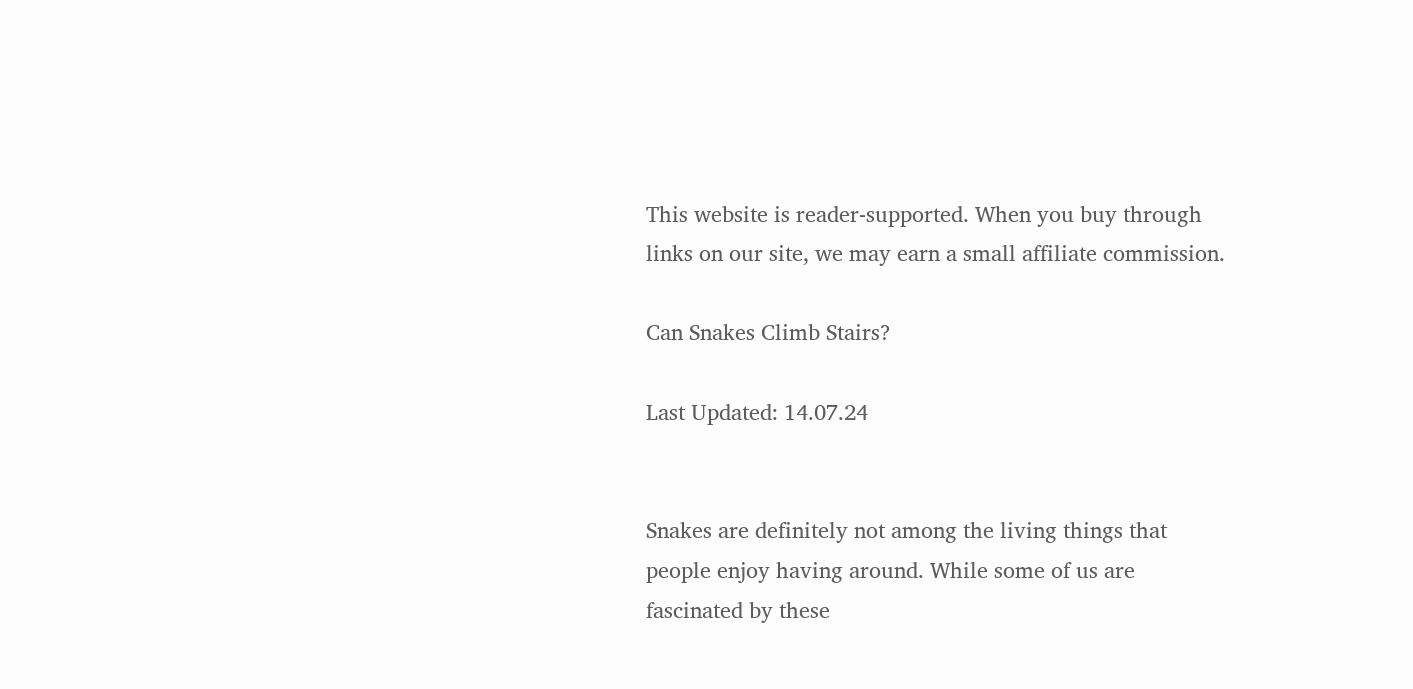This website is reader-supported. When you buy through links on our site, we may earn a small affiliate commission.

Can Snakes Climb Stairs?

Last Updated: 14.07.24


Snakes are definitely not among the living things that people enjoy having around. While some of us are fascinated by these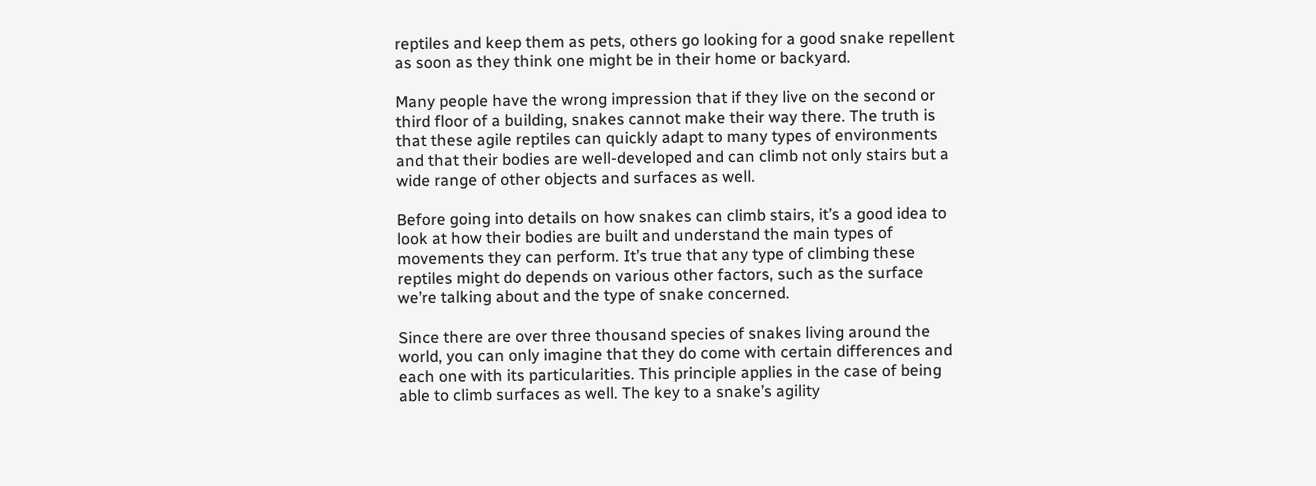reptiles and keep them as pets, others go looking for a good snake repellent as soon as they think one might be in their home or backyard.

Many people have the wrong impression that if they live on the second or third floor of a building, snakes cannot make their way there. The truth is that these agile reptiles can quickly adapt to many types of environments and that their bodies are well-developed and can climb not only stairs but a wide range of other objects and surfaces as well.

Before going into details on how snakes can climb stairs, it’s a good idea to look at how their bodies are built and understand the main types of movements they can perform. It’s true that any type of climbing these reptiles might do depends on various other factors, such as the surface we’re talking about and the type of snake concerned.

Since there are over three thousand species of snakes living around the world, you can only imagine that they do come with certain differences and each one with its particularities. This principle applies in the case of being able to climb surfaces as well. The key to a snake’s agility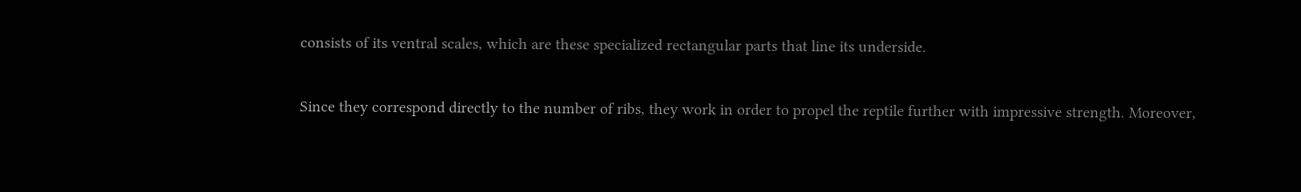consists of its ventral scales, which are these specialized rectangular parts that line its underside.

Since they correspond directly to the number of ribs, they work in order to propel the reptile further with impressive strength. Moreover,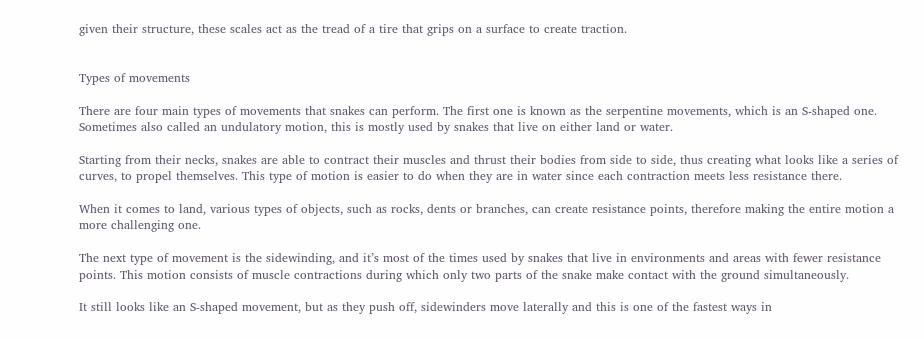given their structure, these scales act as the tread of a tire that grips on a surface to create traction.


Types of movements

There are four main types of movements that snakes can perform. The first one is known as the serpentine movements, which is an S-shaped one. Sometimes also called an undulatory motion, this is mostly used by snakes that live on either land or water.

Starting from their necks, snakes are able to contract their muscles and thrust their bodies from side to side, thus creating what looks like a series of curves, to propel themselves. This type of motion is easier to do when they are in water since each contraction meets less resistance there.

When it comes to land, various types of objects, such as rocks, dents or branches, can create resistance points, therefore making the entire motion a more challenging one.

The next type of movement is the sidewinding, and it’s most of the times used by snakes that live in environments and areas with fewer resistance points. This motion consists of muscle contractions during which only two parts of the snake make contact with the ground simultaneously.

It still looks like an S-shaped movement, but as they push off, sidewinders move laterally and this is one of the fastest ways in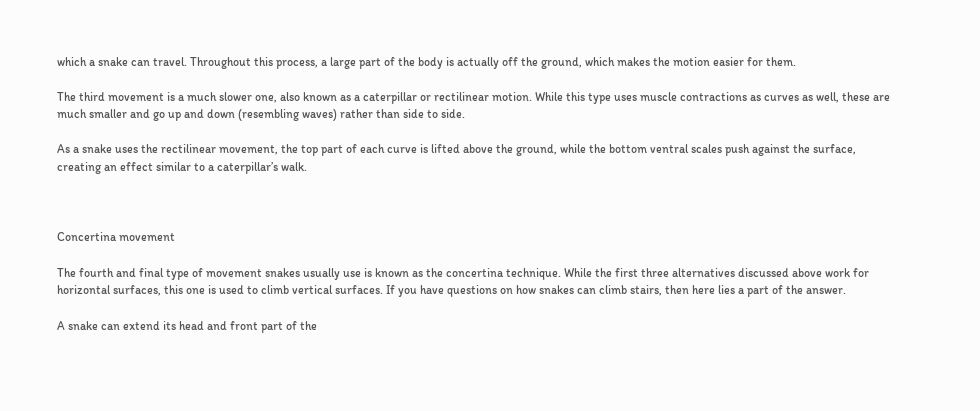which a snake can travel. Throughout this process, a large part of the body is actually off the ground, which makes the motion easier for them.

The third movement is a much slower one, also known as a caterpillar or rectilinear motion. While this type uses muscle contractions as curves as well, these are much smaller and go up and down (resembling waves) rather than side to side.

As a snake uses the rectilinear movement, the top part of each curve is lifted above the ground, while the bottom ventral scales push against the surface, creating an effect similar to a caterpillar’s walk.



Concertina movement

The fourth and final type of movement snakes usually use is known as the concertina technique. While the first three alternatives discussed above work for horizontal surfaces, this one is used to climb vertical surfaces. If you have questions on how snakes can climb stairs, then here lies a part of the answer.

A snake can extend its head and front part of the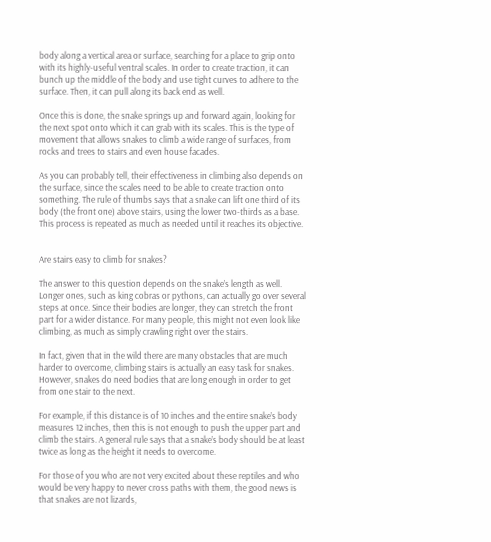body along a vertical area or surface, searching for a place to grip onto with its highly-useful ventral scales. In order to create traction, it can bunch up the middle of the body and use tight curves to adhere to the surface. Then, it can pull along its back end as well.

Once this is done, the snake springs up and forward again, looking for the next spot onto which it can grab with its scales. This is the type of movement that allows snakes to climb a wide range of surfaces, from rocks and trees to stairs and even house facades.

As you can probably tell, their effectiveness in climbing also depends on the surface, since the scales need to be able to create traction onto something. The rule of thumbs says that a snake can lift one third of its body (the front one) above stairs, using the lower two-thirds as a base. This process is repeated as much as needed until it reaches its objective.


Are stairs easy to climb for snakes?

The answer to this question depends on the snake’s length as well. Longer ones, such as king cobras or pythons, can actually go over several steps at once. Since their bodies are longer, they can stretch the front part for a wider distance. For many people, this might not even look like climbing, as much as simply crawling right over the stairs.

In fact, given that in the wild there are many obstacles that are much harder to overcome, climbing stairs is actually an easy task for snakes. However, snakes do need bodies that are long enough in order to get from one stair to the next.

For example, if this distance is of 10 inches and the entire snake’s body measures 12 inches, then this is not enough to push the upper part and climb the stairs. A general rule says that a snake’s body should be at least twice as long as the height it needs to overcome.

For those of you who are not very excited about these reptiles and who would be very happy to never cross paths with them, the good news is that snakes are not lizards,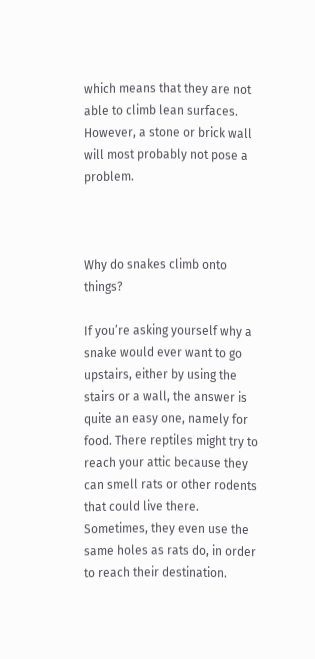which means that they are not able to climb lean surfaces. However, a stone or brick wall will most probably not pose a problem.



Why do snakes climb onto things?

If you’re asking yourself why a snake would ever want to go upstairs, either by using the stairs or a wall, the answer is quite an easy one, namely for food. There reptiles might try to reach your attic because they can smell rats or other rodents that could live there. Sometimes, they even use the same holes as rats do, in order to reach their destination.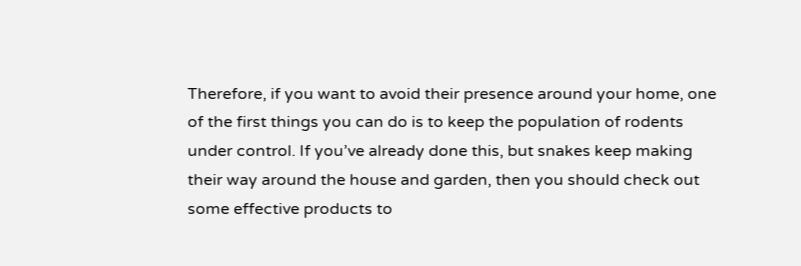Therefore, if you want to avoid their presence around your home, one of the first things you can do is to keep the population of rodents under control. If you’ve already done this, but snakes keep making their way around the house and garden, then you should check out some effective products to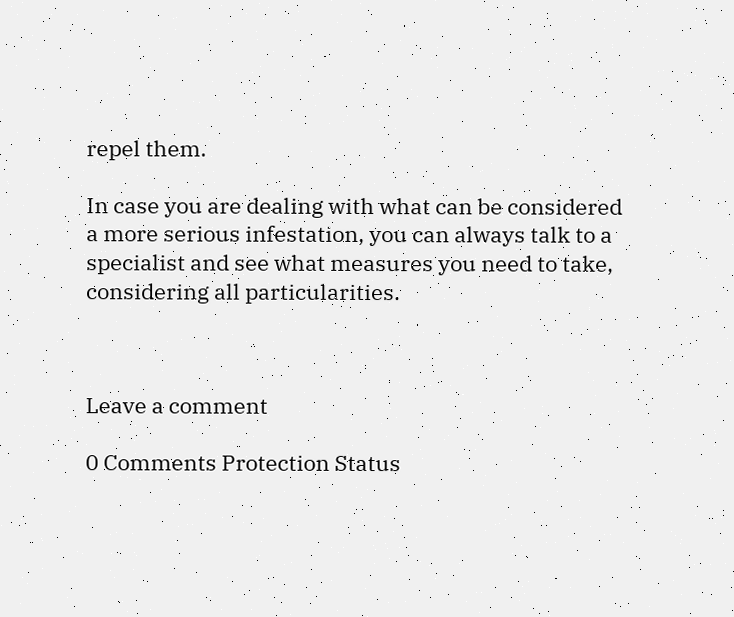repel them.

In case you are dealing with what can be considered a more serious infestation, you can always talk to a specialist and see what measures you need to take, considering all particularities.



Leave a comment

0 Comments Protection Status